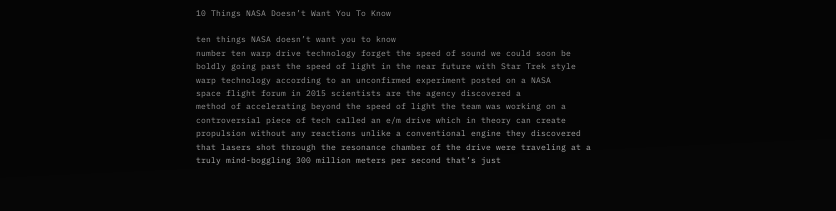10 Things NASA Doesn’t Want You To Know

ten things NASA doesn’t want you to know
number ten warp drive technology forget the speed of sound we could soon be
boldly going past the speed of light in the near future with Star Trek style
warp technology according to an unconfirmed experiment posted on a NASA
space flight forum in 2015 scientists are the agency discovered a
method of accelerating beyond the speed of light the team was working on a
controversial piece of tech called an e/m drive which in theory can create
propulsion without any reactions unlike a conventional engine they discovered
that lasers shot through the resonance chamber of the drive were traveling at a
truly mind-boggling 300 million meters per second that’s just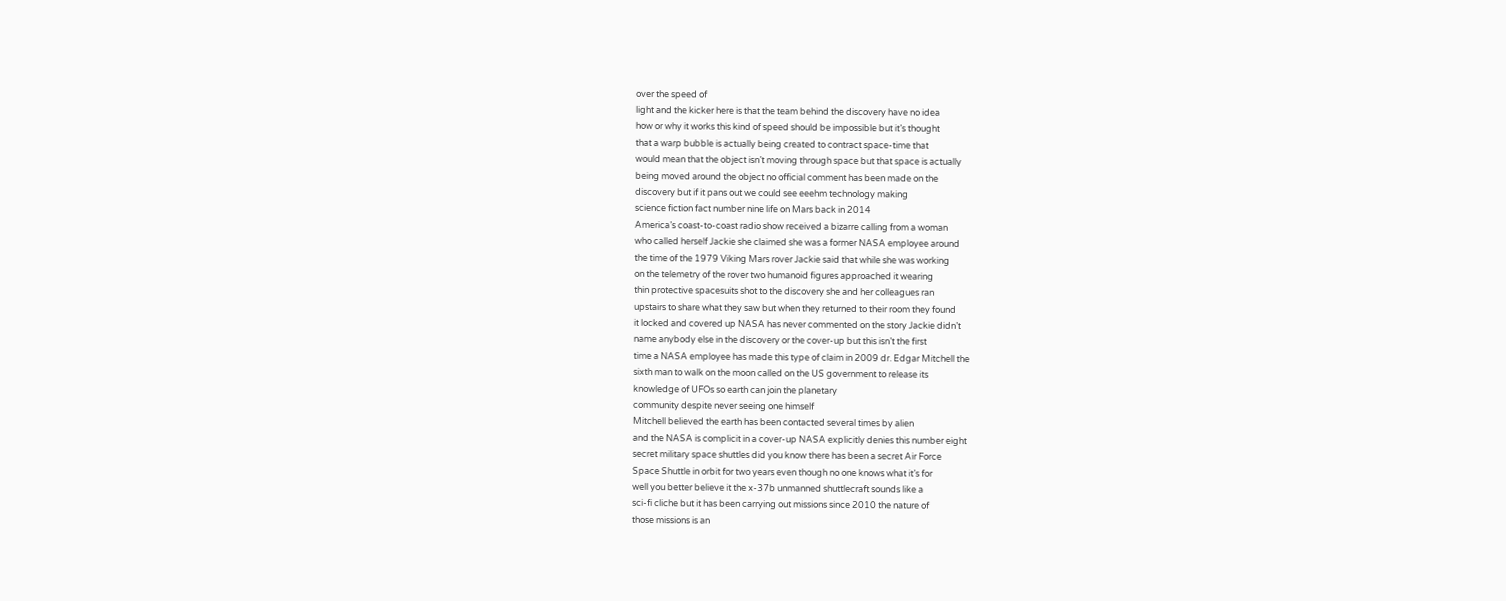over the speed of
light and the kicker here is that the team behind the discovery have no idea
how or why it works this kind of speed should be impossible but it’s thought
that a warp bubble is actually being created to contract space-time that
would mean that the object isn’t moving through space but that space is actually
being moved around the object no official comment has been made on the
discovery but if it pans out we could see eeehm technology making
science fiction fact number nine life on Mars back in 2014
America’s coast-to-coast radio show received a bizarre calling from a woman
who called herself Jackie she claimed she was a former NASA employee around
the time of the 1979 Viking Mars rover Jackie said that while she was working
on the telemetry of the rover two humanoid figures approached it wearing
thin protective spacesuits shot to the discovery she and her colleagues ran
upstairs to share what they saw but when they returned to their room they found
it locked and covered up NASA has never commented on the story Jackie didn’t
name anybody else in the discovery or the cover-up but this isn’t the first
time a NASA employee has made this type of claim in 2009 dr. Edgar Mitchell the
sixth man to walk on the moon called on the US government to release its
knowledge of UFOs so earth can join the planetary
community despite never seeing one himself
Mitchell believed the earth has been contacted several times by alien
and the NASA is complicit in a cover-up NASA explicitly denies this number eight
secret military space shuttles did you know there has been a secret Air Force
Space Shuttle in orbit for two years even though no one knows what it’s for
well you better believe it the x-37b unmanned shuttlecraft sounds like a
sci-fi cliche but it has been carrying out missions since 2010 the nature of
those missions is an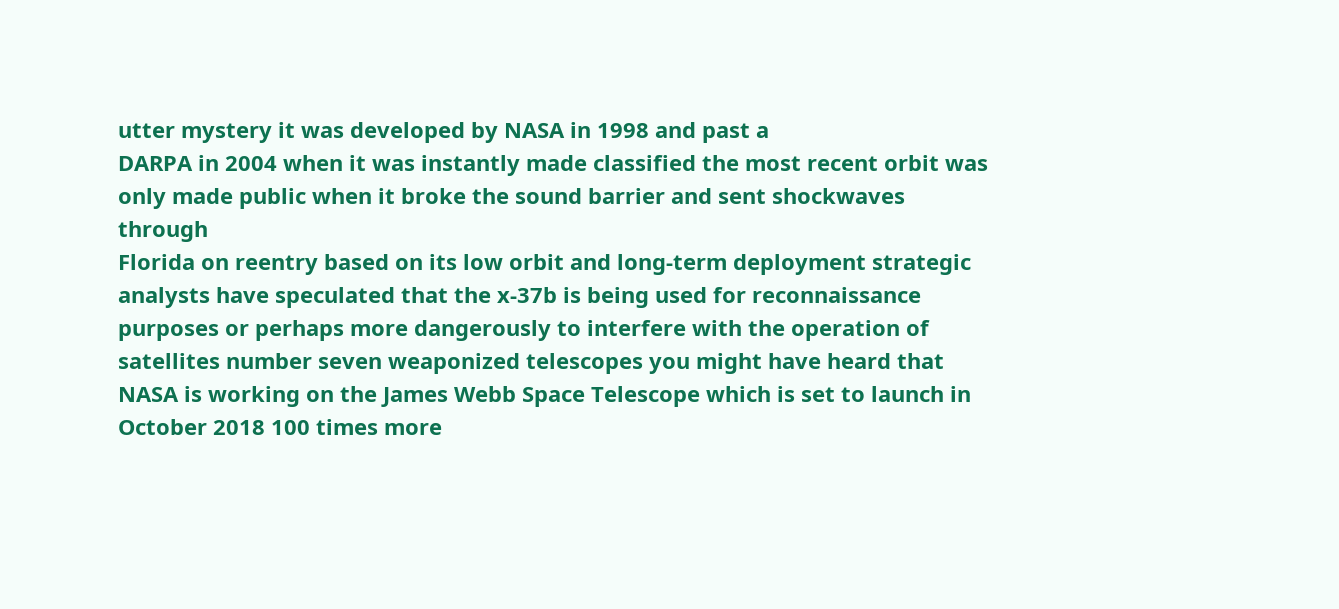utter mystery it was developed by NASA in 1998 and past a
DARPA in 2004 when it was instantly made classified the most recent orbit was
only made public when it broke the sound barrier and sent shockwaves through
Florida on reentry based on its low orbit and long-term deployment strategic
analysts have speculated that the x-37b is being used for reconnaissance
purposes or perhaps more dangerously to interfere with the operation of
satellites number seven weaponized telescopes you might have heard that
NASA is working on the James Webb Space Telescope which is set to launch in
October 2018 100 times more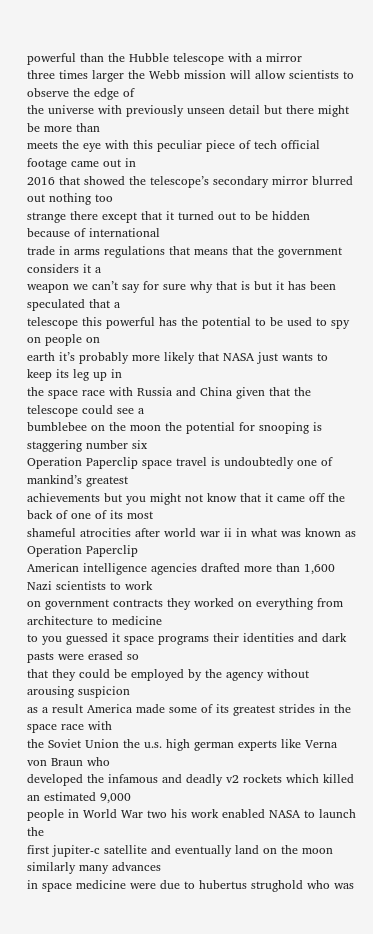powerful than the Hubble telescope with a mirror
three times larger the Webb mission will allow scientists to observe the edge of
the universe with previously unseen detail but there might be more than
meets the eye with this peculiar piece of tech official footage came out in
2016 that showed the telescope’s secondary mirror blurred out nothing too
strange there except that it turned out to be hidden because of international
trade in arms regulations that means that the government considers it a
weapon we can’t say for sure why that is but it has been speculated that a
telescope this powerful has the potential to be used to spy on people on
earth it’s probably more likely that NASA just wants to keep its leg up in
the space race with Russia and China given that the telescope could see a
bumblebee on the moon the potential for snooping is staggering number six
Operation Paperclip space travel is undoubtedly one of mankind’s greatest
achievements but you might not know that it came off the back of one of its most
shameful atrocities after world war ii in what was known as Operation Paperclip
American intelligence agencies drafted more than 1,600 Nazi scientists to work
on government contracts they worked on everything from architecture to medicine
to you guessed it space programs their identities and dark pasts were erased so
that they could be employed by the agency without arousing suspicion
as a result America made some of its greatest strides in the space race with
the Soviet Union the u.s. high german experts like Verna von Braun who
developed the infamous and deadly v2 rockets which killed an estimated 9,000
people in World War two his work enabled NASA to launch the
first jupiter-c satellite and eventually land on the moon similarly many advances
in space medicine were due to hubertus strughold who was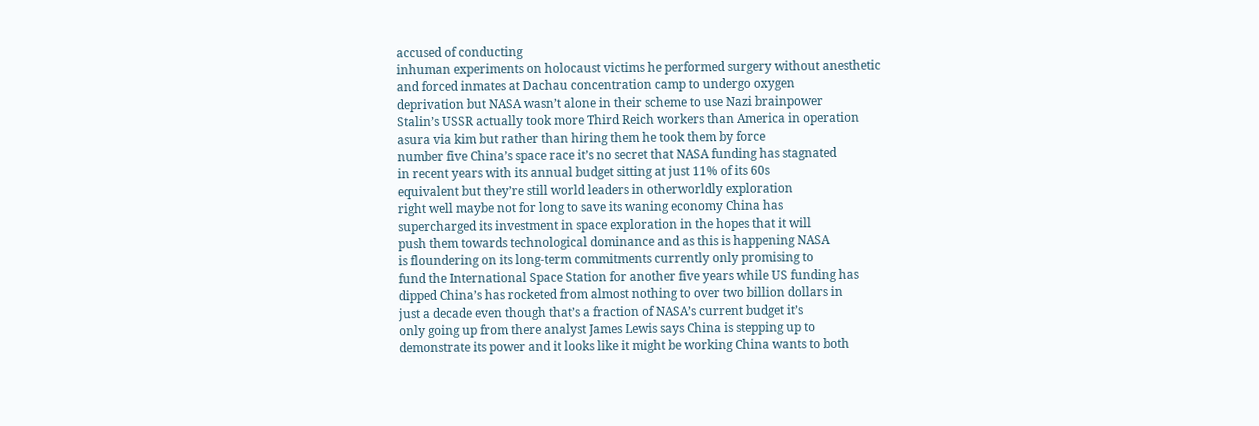accused of conducting
inhuman experiments on holocaust victims he performed surgery without anesthetic
and forced inmates at Dachau concentration camp to undergo oxygen
deprivation but NASA wasn’t alone in their scheme to use Nazi brainpower
Stalin’s USSR actually took more Third Reich workers than America in operation
asura via kim but rather than hiring them he took them by force
number five China’s space race it’s no secret that NASA funding has stagnated
in recent years with its annual budget sitting at just 11% of its 60s
equivalent but they’re still world leaders in otherworldly exploration
right well maybe not for long to save its waning economy China has
supercharged its investment in space exploration in the hopes that it will
push them towards technological dominance and as this is happening NASA
is floundering on its long-term commitments currently only promising to
fund the International Space Station for another five years while US funding has
dipped China’s has rocketed from almost nothing to over two billion dollars in
just a decade even though that’s a fraction of NASA’s current budget it’s
only going up from there analyst James Lewis says China is stepping up to
demonstrate its power and it looks like it might be working China wants to both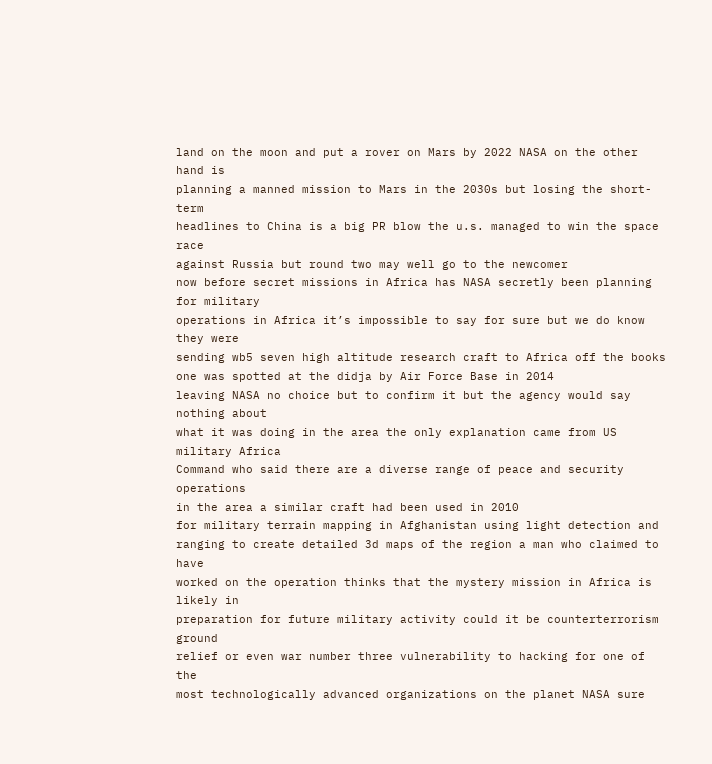land on the moon and put a rover on Mars by 2022 NASA on the other hand is
planning a manned mission to Mars in the 2030s but losing the short-term
headlines to China is a big PR blow the u.s. managed to win the space race
against Russia but round two may well go to the newcomer
now before secret missions in Africa has NASA secretly been planning for military
operations in Africa it’s impossible to say for sure but we do know they were
sending wb5 seven high altitude research craft to Africa off the books
one was spotted at the didja by Air Force Base in 2014
leaving NASA no choice but to confirm it but the agency would say nothing about
what it was doing in the area the only explanation came from US military Africa
Command who said there are a diverse range of peace and security operations
in the area a similar craft had been used in 2010
for military terrain mapping in Afghanistan using light detection and
ranging to create detailed 3d maps of the region a man who claimed to have
worked on the operation thinks that the mystery mission in Africa is likely in
preparation for future military activity could it be counterterrorism ground
relief or even war number three vulnerability to hacking for one of the
most technologically advanced organizations on the planet NASA sure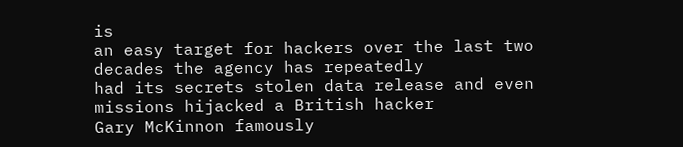is
an easy target for hackers over the last two decades the agency has repeatedly
had its secrets stolen data release and even missions hijacked a British hacker
Gary McKinnon famously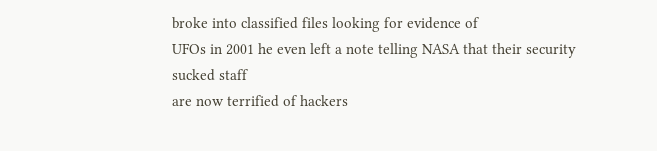broke into classified files looking for evidence of
UFOs in 2001 he even left a note telling NASA that their security sucked staff
are now terrified of hackers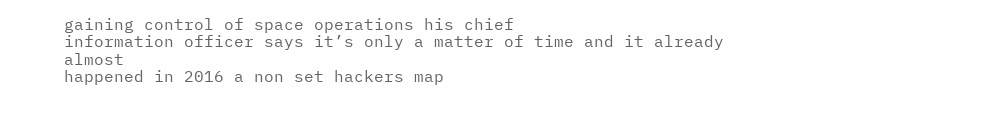gaining control of space operations his chief
information officer says it’s only a matter of time and it already almost
happened in 2016 a non set hackers map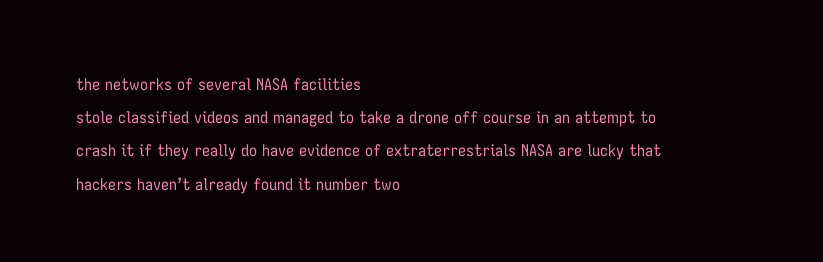the networks of several NASA facilities
stole classified videos and managed to take a drone off course in an attempt to
crash it if they really do have evidence of extraterrestrials NASA are lucky that
hackers haven’t already found it number two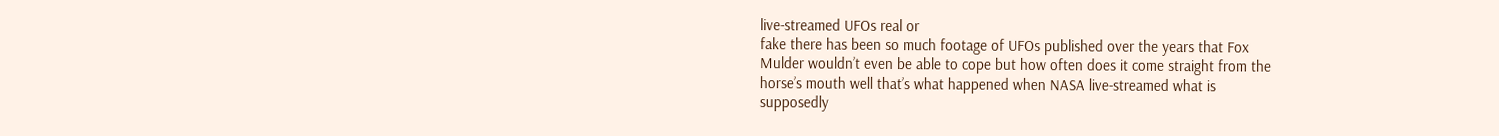live-streamed UFOs real or
fake there has been so much footage of UFOs published over the years that Fox
Mulder wouldn’t even be able to cope but how often does it come straight from the
horse’s mouth well that’s what happened when NASA live-streamed what is
supposedly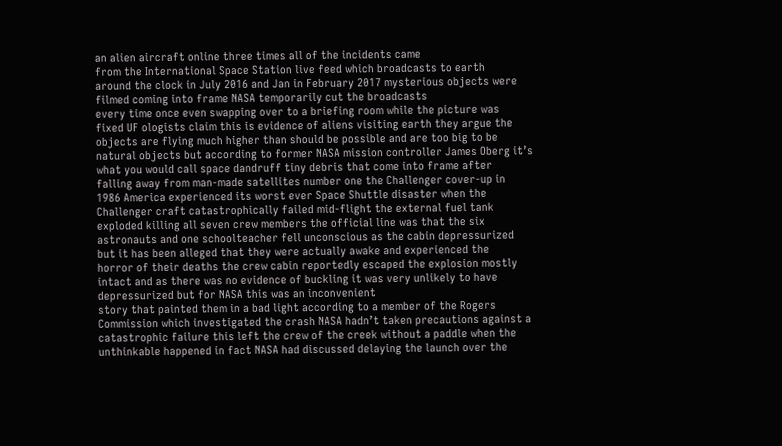an alien aircraft online three times all of the incidents came
from the International Space Station live feed which broadcasts to earth
around the clock in July 2016 and Jan in February 2017 mysterious objects were
filmed coming into frame NASA temporarily cut the broadcasts
every time once even swapping over to a briefing room while the picture was
fixed UF ologists claim this is evidence of aliens visiting earth they argue the
objects are flying much higher than should be possible and are too big to be
natural objects but according to former NASA mission controller James Oberg it’s
what you would call space dandruff tiny debris that come into frame after
falling away from man-made satellites number one the Challenger cover-up in
1986 America experienced its worst ever Space Shuttle disaster when the
Challenger craft catastrophically failed mid-flight the external fuel tank
exploded killing all seven crew members the official line was that the six
astronauts and one schoolteacher fell unconscious as the cabin depressurized
but it has been alleged that they were actually awake and experienced the
horror of their deaths the crew cabin reportedly escaped the explosion mostly
intact and as there was no evidence of buckling it was very unlikely to have
depressurized but for NASA this was an inconvenient
story that painted them in a bad light according to a member of the Rogers
Commission which investigated the crash NASA hadn’t taken precautions against a
catastrophic failure this left the crew of the creek without a paddle when the
unthinkable happened in fact NASA had discussed delaying the launch over the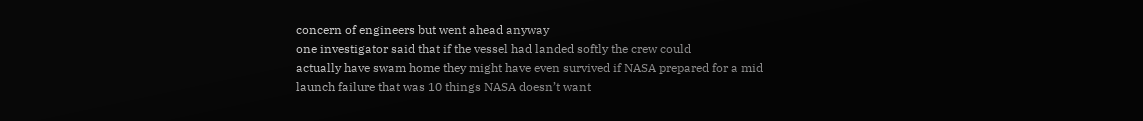concern of engineers but went ahead anyway
one investigator said that if the vessel had landed softly the crew could
actually have swam home they might have even survived if NASA prepared for a mid
launch failure that was 10 things NASA doesn’t want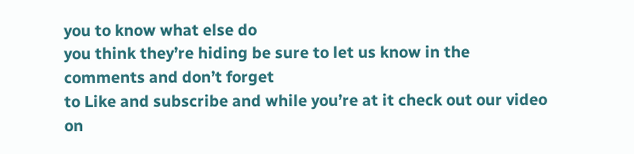you to know what else do
you think they’re hiding be sure to let us know in the comments and don’t forget
to Like and subscribe and while you’re at it check out our video on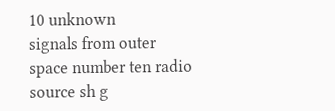10 unknown
signals from outer space number ten radio source sh g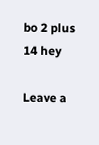bo 2 plus
14 hey

Leave a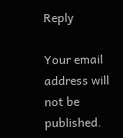Reply

Your email address will not be published.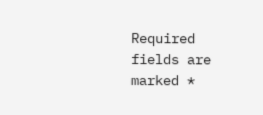Required fields are marked *